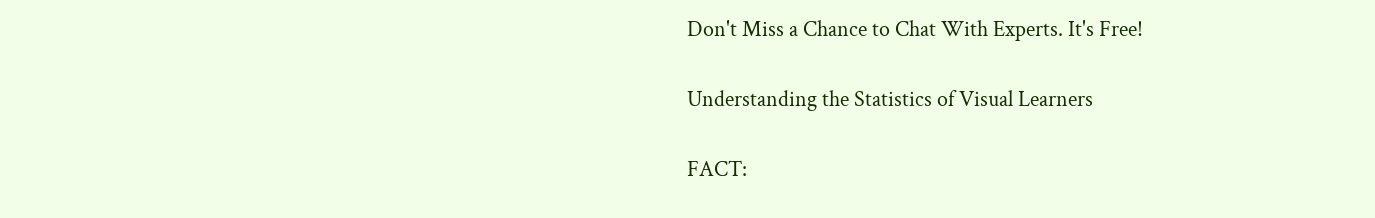Don't Miss a Chance to Chat With Experts. It's Free!

Understanding the Statistics of Visual Learners

FACT: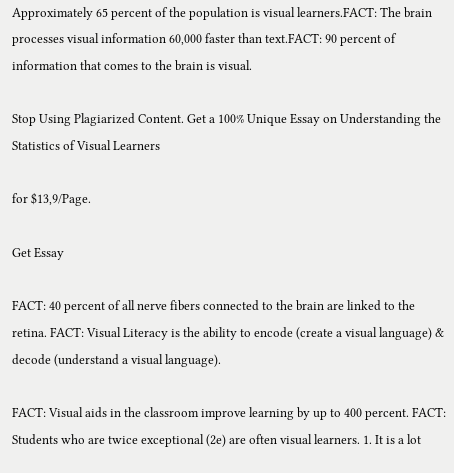Approximately 65 percent of the population is visual learners.FACT: The brain processes visual information 60,000 faster than text.FACT: 90 percent of information that comes to the brain is visual.

Stop Using Plagiarized Content. Get a 100% Unique Essay on Understanding the Statistics of Visual Learners

for $13,9/Page.

Get Essay

FACT: 40 percent of all nerve fibers connected to the brain are linked to the retina. FACT: Visual Literacy is the ability to encode (create a visual language) & decode (understand a visual language).

FACT: Visual aids in the classroom improve learning by up to 400 percent. FACT: Students who are twice exceptional (2e) are often visual learners. 1. It is a lot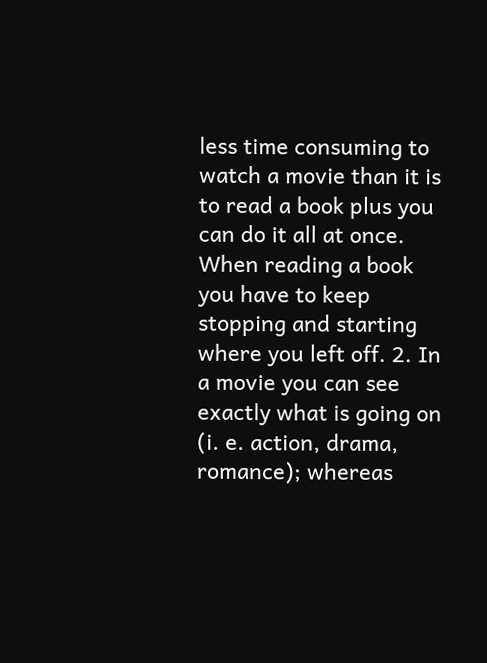less time consuming to watch a movie than it is to read a book plus you can do it all at once. When reading a book you have to keep stopping and starting where you left off. 2. In a movie you can see exactly what is going on (i. e. action, drama, romance); whereas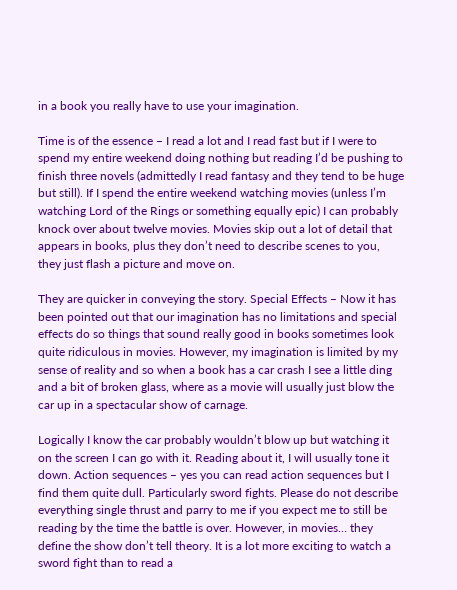in a book you really have to use your imagination.

Time is of the essence – I read a lot and I read fast but if I were to spend my entire weekend doing nothing but reading I’d be pushing to finish three novels (admittedly I read fantasy and they tend to be huge but still). If I spend the entire weekend watching movies (unless I’m watching Lord of the Rings or something equally epic) I can probably knock over about twelve movies. Movies skip out a lot of detail that appears in books, plus they don’t need to describe scenes to you, they just flash a picture and move on.

They are quicker in conveying the story. Special Effects – Now it has been pointed out that our imagination has no limitations and special effects do so things that sound really good in books sometimes look quite ridiculous in movies. However, my imagination is limited by my sense of reality and so when a book has a car crash I see a little ding and a bit of broken glass, where as a movie will usually just blow the car up in a spectacular show of carnage.

Logically I know the car probably wouldn’t blow up but watching it on the screen I can go with it. Reading about it, I will usually tone it down. Action sequences – yes you can read action sequences but I find them quite dull. Particularly sword fights. Please do not describe everything single thrust and parry to me if you expect me to still be reading by the time the battle is over. However, in movies… they define the show don’t tell theory. It is a lot more exciting to watch a sword fight than to read a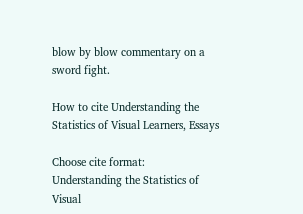blow by blow commentary on a sword fight.

How to cite Understanding the Statistics of Visual Learners, Essays

Choose cite format:
Understanding the Statistics of Visual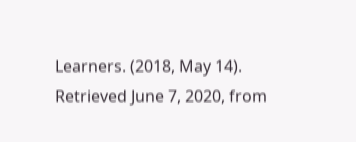Learners. (2018, May 14). Retrieved June 7, 2020, from